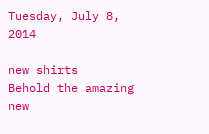Tuesday, July 8, 2014

new shirts
Behold the amazing new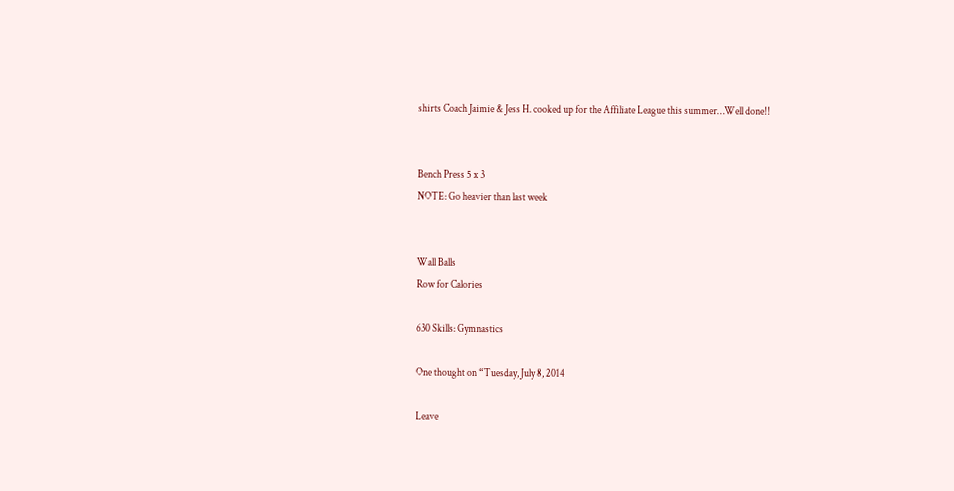shirts Coach Jaimie & Jess H. cooked up for the Affiliate League this summer…Well done!!


Bench Press 5 x 3
NOTE: Go heavier than last week


Wall Balls
Row for Calories

630 Skills: Gymnastics

One thought on “Tuesday, July 8, 2014

Leave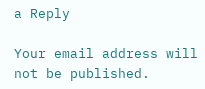a Reply

Your email address will not be published.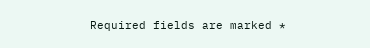Required fields are marked *